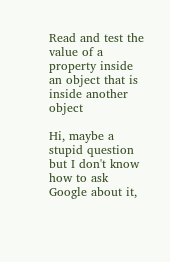Read and test the value of a property inside an object that is inside another object

Hi, maybe a stupid question but I don't know how to ask Google about it,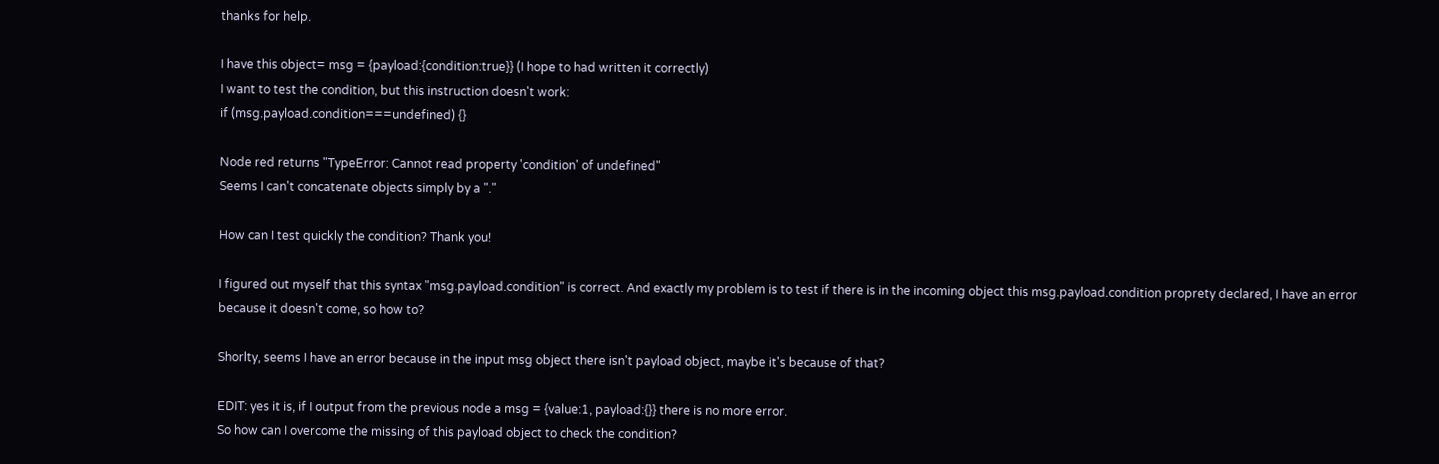thanks for help.

I have this object= msg = {payload:{condition:true}} (I hope to had written it correctly)
I want to test the condition, but this instruction doesn't work:
if (msg.payload.condition===undefined) {}

Node red returns "TypeError: Cannot read property 'condition' of undefined"
Seems I can't concatenate objects simply by a "."

How can I test quickly the condition? Thank you!

I figured out myself that this syntax "msg.payload.condition" is correct. And exactly my problem is to test if there is in the incoming object this msg.payload.condition proprety declared, I have an error because it doesn't come, so how to?

Shorlty, seems I have an error because in the input msg object there isn't payload object, maybe it's because of that?

EDIT: yes it is, if I output from the previous node a msg = {value:1, payload:{}} there is no more error.
So how can I overcome the missing of this payload object to check the condition?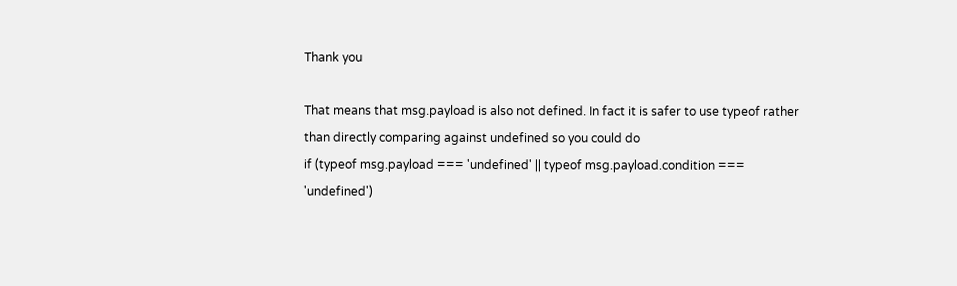Thank you

That means that msg.payload is also not defined. In fact it is safer to use typeof rather than directly comparing against undefined so you could do
if (typeof msg.payload === 'undefined' || typeof msg.payload.condition === 'undefined')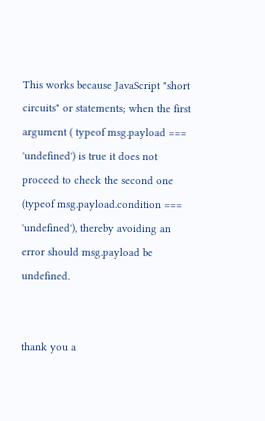This works because JavaScript "short circuits" or statements; when the first argument ( typeof msg.payload === 'undefined') is true it does not proceed to check the second one (typeof msg.payload.condition === 'undefined'), thereby avoiding an error should msg.payload be undefined.


thank you a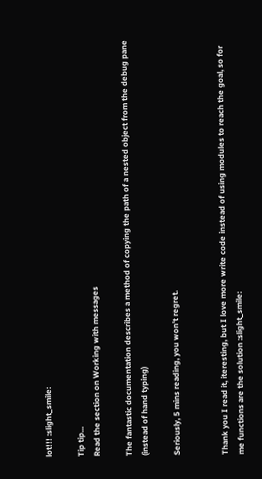lot!!! :slight_smile:

Tip tip...
Read the section on Working with messages

The fantastic documentation describes a method of copying the path of a nested object from the debug pane (instead of hand typing)

Seriously, 5 mins reading, you won't regret.


Thank you I read it, iteresting, but I love more write code instead of using modules to reach the goal, so for me functions are the solution :slight_smile: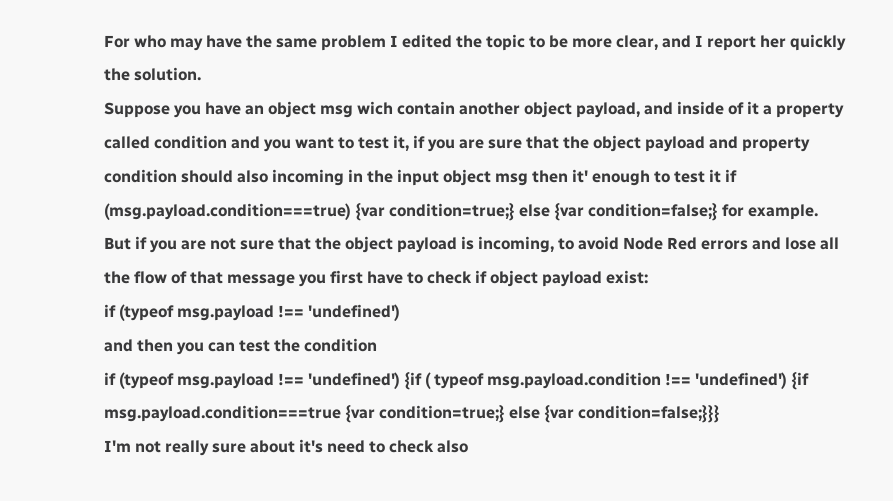For who may have the same problem I edited the topic to be more clear, and I report her quickly the solution.
Suppose you have an object msg wich contain another object payload, and inside of it a property called condition and you want to test it, if you are sure that the object payload and property condition should also incoming in the input object msg then it' enough to test it if (msg.payload.condition===true) {var condition=true;} else {var condition=false;} for example.
But if you are not sure that the object payload is incoming, to avoid Node Red errors and lose all the flow of that message you first have to check if object payload exist:
if (typeof msg.payload !== 'undefined')
and then you can test the condition
if (typeof msg.payload !== 'undefined') {if ( typeof msg.payload.condition !== 'undefined') {if msg.payload.condition===true {var condition=true;} else {var condition=false;}}}
I'm not really sure about it's need to check also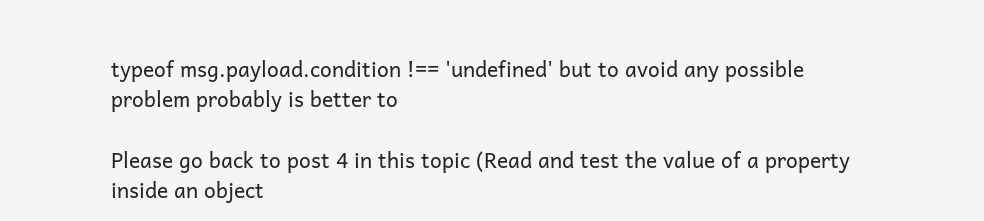typeof msg.payload.condition !== 'undefined' but to avoid any possible problem probably is better to

Please go back to post 4 in this topic (Read and test the value of a property inside an object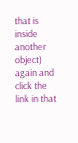that is inside another object) again and click the link in that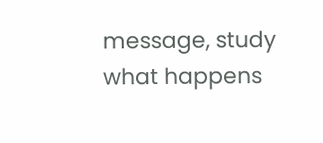message, study what happens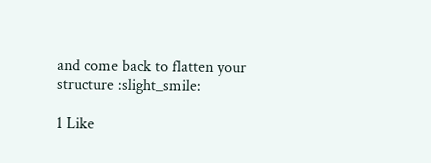and come back to flatten your structure :slight_smile:

1 Like